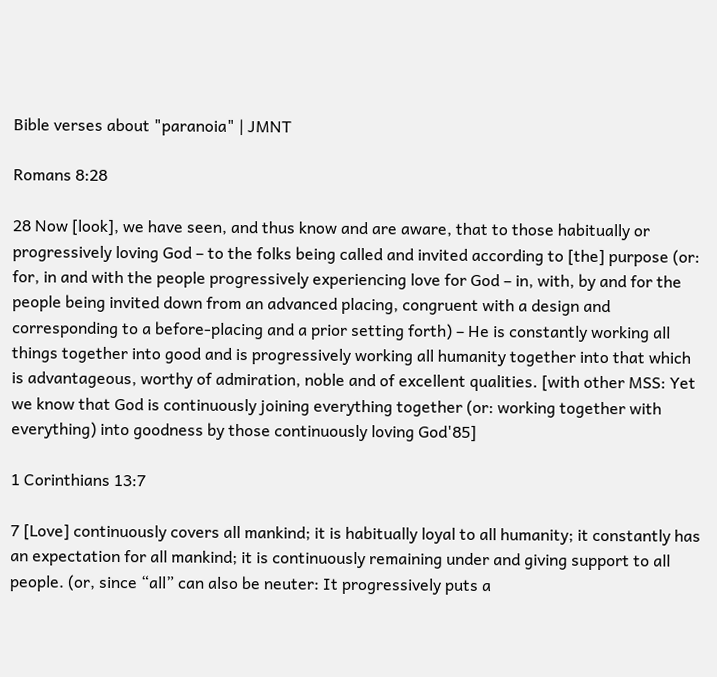Bible verses about "paranoia" | JMNT

Romans 8:28

28 Now [look], we have seen, and thus know and are aware, that to those habitually or progressively loving God – to the folks being called and invited according to [the] purpose (or: for, in and with the people progressively experiencing love for God – in, with, by and for the people being invited down from an advanced placing, congruent with a design and corresponding to a before-placing and a prior setting forth) – He is constantly working all things together into good and is progressively working all humanity together into that which is advantageous, worthy of admiration, noble and of excellent qualities. [with other MSS: Yet we know that God is continuously joining everything together (or: working together with everything) into goodness by those continuously loving God'85]

1 Corinthians 13:7

7 [Love] continuously covers all mankind; it is habitually loyal to all humanity; it constantly has an expectation for all mankind; it is continuously remaining under and giving support to all people. (or, since “all” can also be neuter: It progressively puts a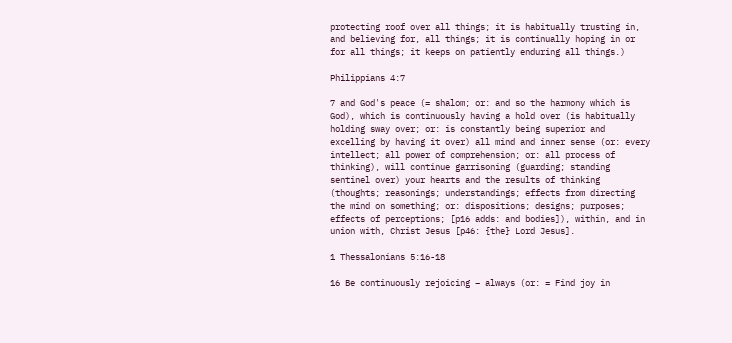protecting roof over all things; it is habitually trusting in, and believing for, all things; it is continually hoping in or for all things; it keeps on patiently enduring all things.)

Philippians 4:7

7 and God's peace (= shalom; or: and so the harmony which is God), which is continuously having a hold over (is habitually holding sway over; or: is constantly being superior and excelling by having it over) all mind and inner sense (or: every intellect; all power of comprehension; or: all process of thinking), will continue garrisoning (guarding; standing sentinel over) your hearts and the results of thinking (thoughts; reasonings; understandings; effects from directing the mind on something; or: dispositions; designs; purposes; effects of perceptions; [p16 adds: and bodies]), within, and in union with, Christ Jesus [p46: {the} Lord Jesus].

1 Thessalonians 5:16-18

16 Be continuously rejoicing – always (or: = Find joy in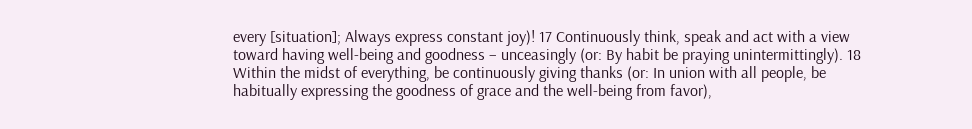every [situation]; Always express constant joy)! 17 Continuously think, speak and act with a view toward having well-being and goodness – unceasingly (or: By habit be praying unintermittingly). 18 Within the midst of everything, be continuously giving thanks (or: In union with all people, be habitually expressing the goodness of grace and the well-being from favor),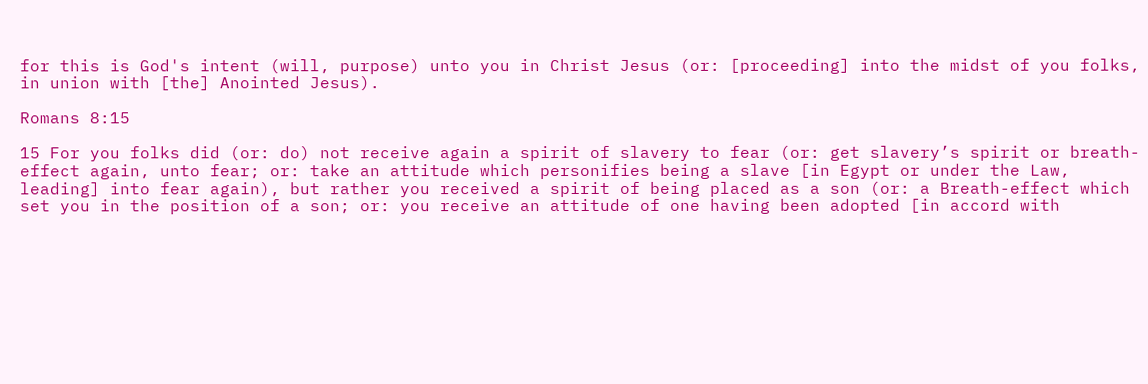for this is God's intent (will, purpose) unto you in Christ Jesus (or: [proceeding] into the midst of you folks, in union with [the] Anointed Jesus).

Romans 8:15

15 For you folks did (or: do) not receive again a spirit of slavery to fear (or: get slavery’s spirit or breath-effect again, unto fear; or: take an attitude which personifies being a slave [in Egypt or under the Law, leading] into fear again), but rather you received a spirit of being placed as a son (or: a Breath-effect which set you in the position of a son; or: you receive an attitude of one having been adopted [in accord with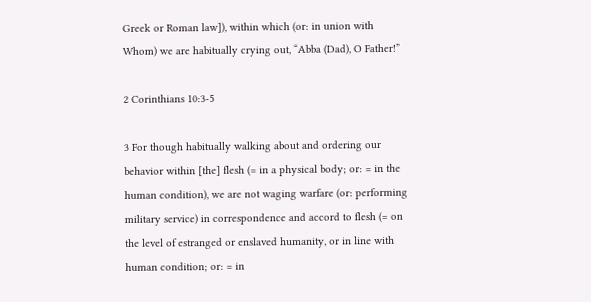Greek or Roman law]), within which (or: in union with Whom) we are habitually crying out, “Abba (Dad), O Father!”

2 Corinthians 10:3-5

3 For though habitually walking about and ordering our behavior within [the] flesh (= in a physical body; or: = in the human condition), we are not waging warfare (or: performing military service) in correspondence and accord to flesh (= on the level of estranged or enslaved humanity, or in line with human condition; or: = in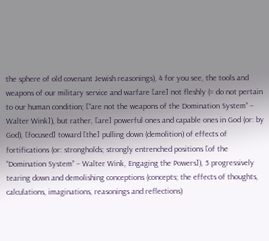the sphere of old covenant Jewish reasonings), 4 for you see, the tools and weapons of our military service and warfare [are] not fleshly (= do not pertain to our human condition; [“are not the weapons of the Domination System” – Walter Wink]), but rather, [are] powerful ones and capable ones in God (or: by God), [focused] toward [the] pulling down (demolition) of effects of fortifications (or: strongholds; strongly entrenched positions [of the “Domination System” – Walter Wink, Engaging the Powers]), 5 progressively tearing down and demolishing conceptions (concepts; the effects of thoughts, calculations, imaginations, reasonings and reflections)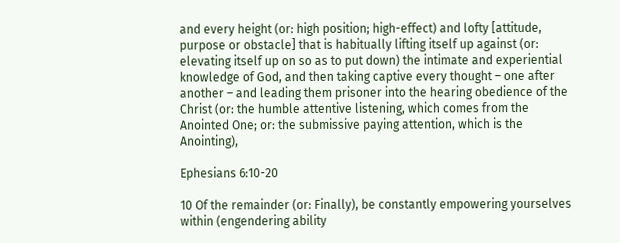and every height (or: high position; high-effect) and lofty [attitude, purpose or obstacle] that is habitually lifting itself up against (or: elevating itself up on so as to put down) the intimate and experiential knowledge of God, and then taking captive every thought – one after another – and leading them prisoner into the hearing obedience of the Christ (or: the humble attentive listening, which comes from the Anointed One; or: the submissive paying attention, which is the Anointing),

Ephesians 6:10-20

10 Of the remainder (or: Finally), be constantly empowering yourselves within (engendering ability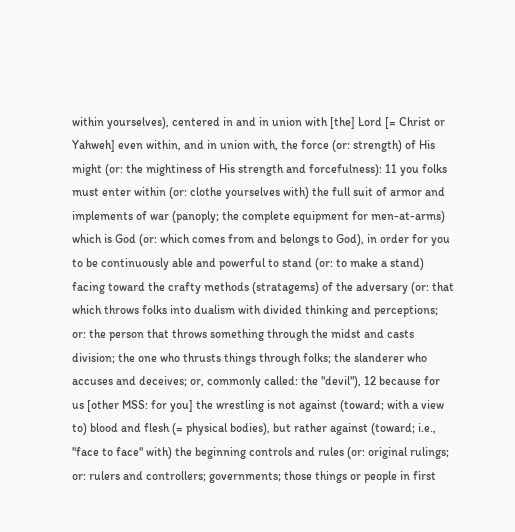within yourselves), centered in and in union with [the] Lord [= Christ or Yahweh] even within, and in union with, the force (or: strength) of His might (or: the mightiness of His strength and forcefulness): 11 you folks must enter within (or: clothe yourselves with) the full suit of armor and implements of war (panoply; the complete equipment for men-at-arms) which is God (or: which comes from and belongs to God), in order for you to be continuously able and powerful to stand (or: to make a stand) facing toward the crafty methods (stratagems) of the adversary (or: that which throws folks into dualism with divided thinking and perceptions; or: the person that throws something through the midst and casts division; the one who thrusts things through folks; the slanderer who accuses and deceives; or, commonly called: the "devil"), 12 because for us [other MSS: for you] the wrestling is not against (toward; with a view to) blood and flesh (= physical bodies), but rather against (toward; i.e., "face to face" with) the beginning controls and rules (or: original rulings; or: rulers and controllers; governments; those things or people in first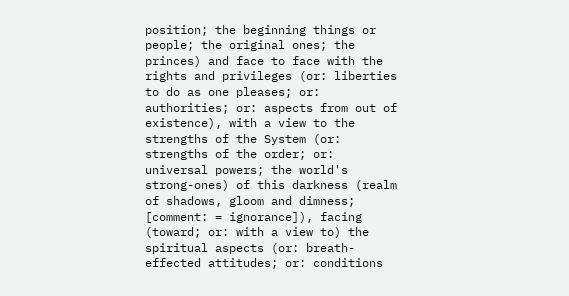position; the beginning things or people; the original ones; the princes) and face to face with the rights and privileges (or: liberties to do as one pleases; or: authorities; or: aspects from out of existence), with a view to the strengths of the System (or: strengths of the order; or: universal powers; the world's strong-ones) of this darkness (realm of shadows, gloom and dimness; [comment: = ignorance]), facing (toward; or: with a view to) the spiritual aspects (or: breath-effected attitudes; or: conditions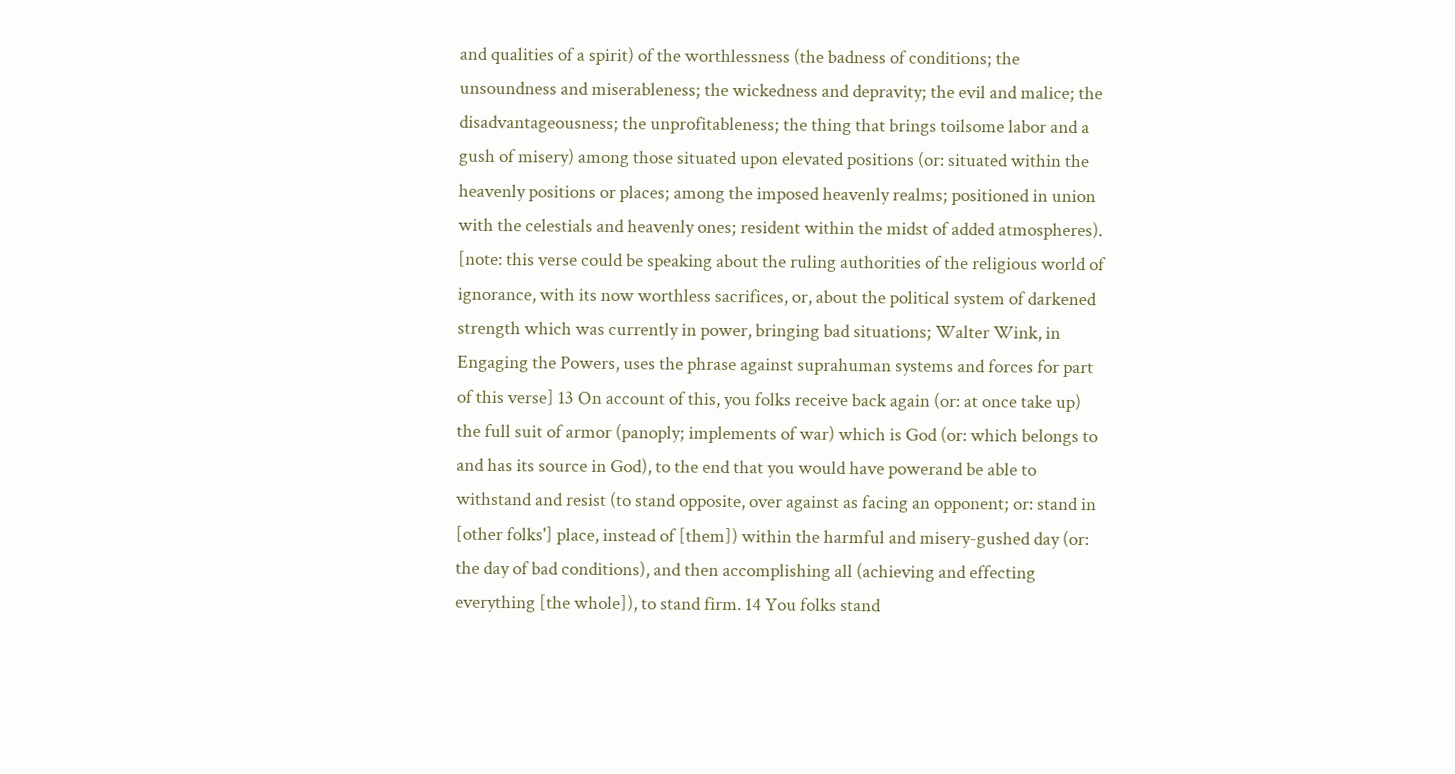and qualities of a spirit) of the worthlessness (the badness of conditions; the unsoundness and miserableness; the wickedness and depravity; the evil and malice; the disadvantageousness; the unprofitableness; the thing that brings toilsome labor and a gush of misery) among those situated upon elevated positions (or: situated within the heavenly positions or places; among the imposed heavenly realms; positioned in union with the celestials and heavenly ones; resident within the midst of added atmospheres). [note: this verse could be speaking about the ruling authorities of the religious world of ignorance, with its now worthless sacrifices, or, about the political system of darkened strength which was currently in power, bringing bad situations; Walter Wink, in Engaging the Powers, uses the phrase against suprahuman systems and forces for part of this verse] 13 On account of this, you folks receive back again (or: at once take up) the full suit of armor (panoply; implements of war) which is God (or: which belongs to and has its source in God), to the end that you would have powerand be able to withstand and resist (to stand opposite, over against as facing an opponent; or: stand in [other folks'] place, instead of [them]) within the harmful and misery-gushed day (or: the day of bad conditions), and then accomplishing all (achieving and effecting everything [the whole]), to stand firm. 14 You folks stand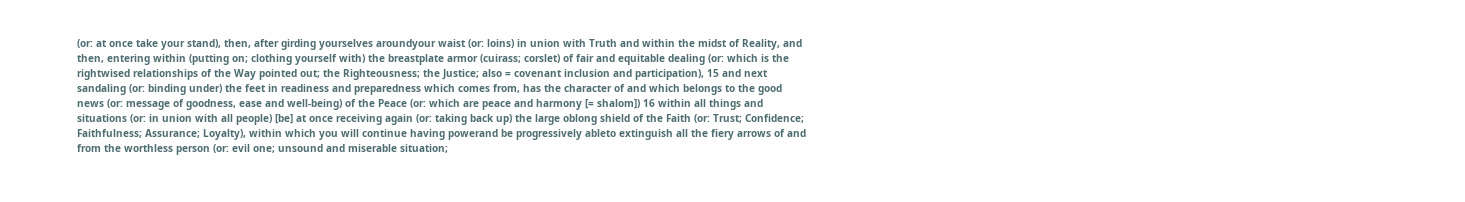(or: at once take your stand), then, after girding yourselves aroundyour waist (or: loins) in union with Truth and within the midst of Reality, and then, entering within (putting on; clothing yourself with) the breastplate armor (cuirass; corslet) of fair and equitable dealing (or: which is the rightwised relationships of the Way pointed out; the Righteousness; the Justice; also = covenant inclusion and participation), 15 and next sandaling (or: binding under) the feet in readiness and preparedness which comes from, has the character of and which belongs to the good news (or: message of goodness, ease and well-being) of the Peace (or: which are peace and harmony [= shalom]) 16 within all things and situations (or: in union with all people) [be] at once receiving again (or: taking back up) the large oblong shield of the Faith (or: Trust; Confidence; Faithfulness; Assurance; Loyalty), within which you will continue having powerand be progressively ableto extinguish all the fiery arrows of and from the worthless person (or: evil one; unsound and miserable situation;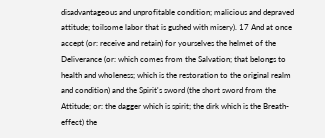disadvantageous and unprofitable condition; malicious and depraved attitude; toilsome labor that is gushed with misery). 17 And at once accept (or: receive and retain) for yourselves the helmet of the Deliverance (or: which comes from the Salvation; that belongs to health and wholeness; which is the restoration to the original realm and condition) and the Spirit's sword (the short sword from the Attitude; or: the dagger which is spirit; the dirk which is the Breath-effect) the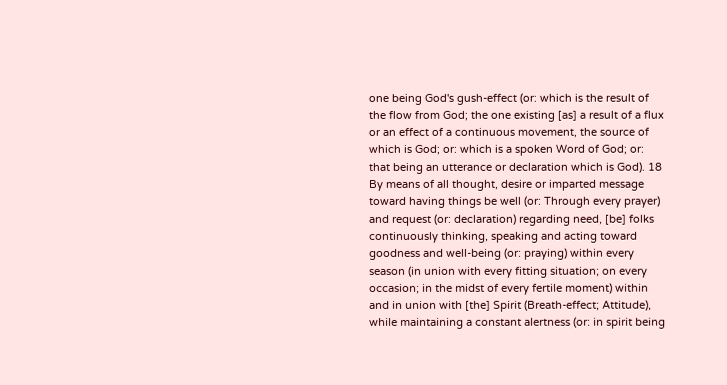one being God's gush-effect (or: which is the result of the flow from God; the one existing [as] a result of a flux or an effect of a continuous movement, the source of which is God; or: which is a spoken Word of God; or: that being an utterance or declaration which is God). 18 By means of all thought, desire or imparted message toward having things be well (or: Through every prayer) and request (or: declaration) regarding need, [be] folks continuously thinking, speaking and acting toward goodness and well-being (or: praying) within every season (in union with every fitting situation; on every occasion; in the midst of every fertile moment) within and in union with [the] Spirit (Breath-effect; Attitude), while maintaining a constant alertness (or: in spirit being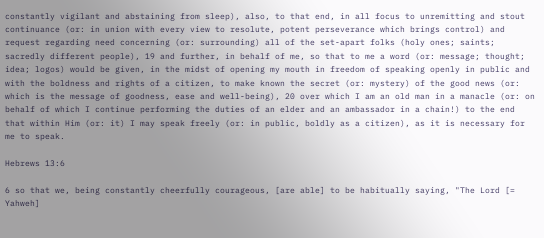constantly vigilant and abstaining from sleep), also, to that end, in all focus to unremitting and stout continuance (or: in union with every view to resolute, potent perseverance which brings control) and request regarding need concerning (or: surrounding) all of the set-apart folks (holy ones; saints; sacredly different people), 19 and further, in behalf of me, so that to me a word (or: message; thought; idea; logos) would be given, in the midst of opening my mouth in freedom of speaking openly in public and with the boldness and rights of a citizen, to make known the secret (or: mystery) of the good news (or: which is the message of goodness, ease and well-being), 20 over which I am an old man in a manacle (or: on behalf of which I continue performing the duties of an elder and an ambassador in a chain!) to the end that within Him (or: it) I may speak freely (or: in public, boldly as a citizen), as it is necessary for me to speak.

Hebrews 13:6

6 so that we, being constantly cheerfully courageous, [are able] to be habitually saying, "The Lord [= Yahweh]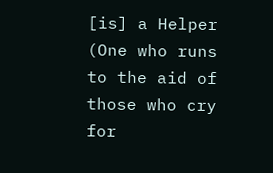[is] a Helper (One who runs to the aid of those who cry for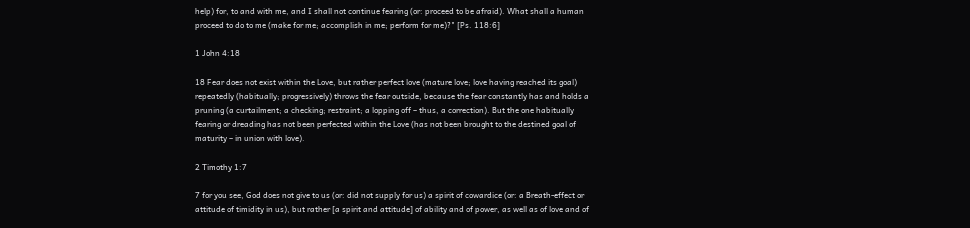help) for, to and with me, and I shall not continue fearing (or: proceed to be afraid). What shall a human proceed to do to me (make for me; accomplish in me; perform for me)?" [Ps. 118:6]

1 John 4:18

18 Fear does not exist within the Love, but rather perfect love (mature love; love having reached its goal) repeatedly (habitually; progressively) throws the fear outside, because the fear constantly has and holds a pruning (a curtailment; a checking; restraint; a lopping off – thus, a correction). But the one habitually fearing or dreading has not been perfected within the Love (has not been brought to the destined goal of maturity – in union with love).

2 Timothy 1:7

7 for you see, God does not give to us (or: did not supply for us) a spirit of cowardice (or: a Breath-effect or attitude of timidity in us), but rather [a spirit and attitude] of ability and of power, as well as of love and of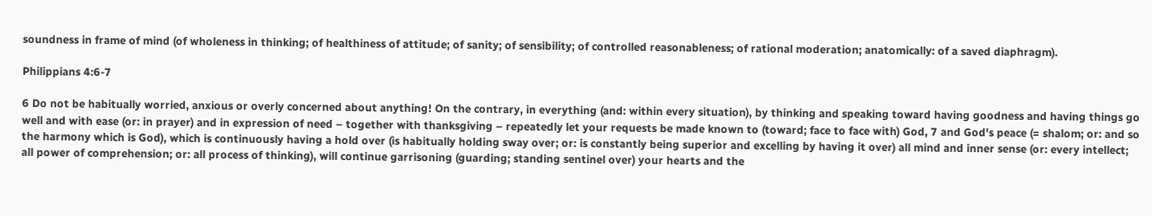soundness in frame of mind (of wholeness in thinking; of healthiness of attitude; of sanity; of sensibility; of controlled reasonableness; of rational moderation; anatomically: of a saved diaphragm).

Philippians 4:6-7

6 Do not be habitually worried, anxious or overly concerned about anything! On the contrary, in everything (and: within every situation), by thinking and speaking toward having goodness and having things go well and with ease (or: in prayer) and in expression of need – together with thanksgiving – repeatedly let your requests be made known to (toward; face to face with) God, 7 and God's peace (= shalom; or: and so the harmony which is God), which is continuously having a hold over (is habitually holding sway over; or: is constantly being superior and excelling by having it over) all mind and inner sense (or: every intellect; all power of comprehension; or: all process of thinking), will continue garrisoning (guarding; standing sentinel over) your hearts and the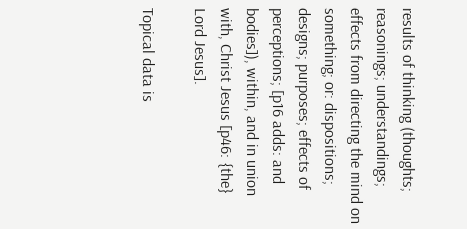results of thinking (thoughts; reasonings; understandings; effects from directing the mind on something; or: dispositions; designs; purposes; effects of perceptions; [p16 adds: and bodies]), within, and in union with, Christ Jesus [p46: {the} Lord Jesus].

Topical data is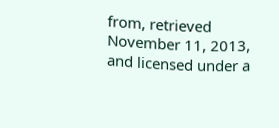from, retrieved November 11, 2013, and licensed under a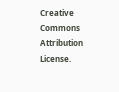Creative Commons Attribution License.